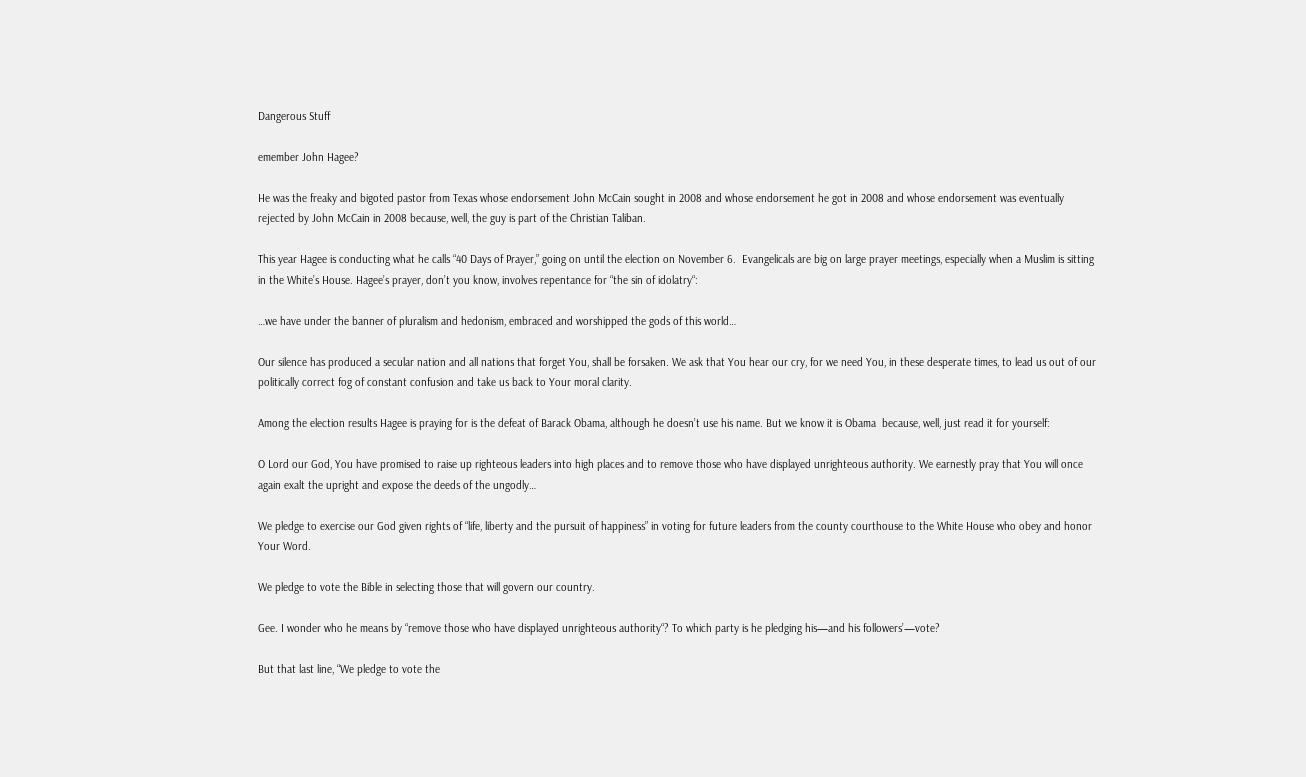Dangerous Stuff

emember John Hagee?

He was the freaky and bigoted pastor from Texas whose endorsement John McCain sought in 2008 and whose endorsement he got in 2008 and whose endorsement was eventually rejected by John McCain in 2008 because, well, the guy is part of the Christian Taliban.

This year Hagee is conducting what he calls “40 Days of Prayer,” going on until the election on November 6.  Evangelicals are big on large prayer meetings, especially when a Muslim is sitting in the White’s House. Hagee’s prayer, don’t you know, involves repentance for “the sin of idolatry“:

…we have under the banner of pluralism and hedonism, embraced and worshipped the gods of this world…

Our silence has produced a secular nation and all nations that forget You, shall be forsaken. We ask that You hear our cry, for we need You, in these desperate times, to lead us out of our politically correct fog of constant confusion and take us back to Your moral clarity.

Among the election results Hagee is praying for is the defeat of Barack Obama, although he doesn’t use his name. But we know it is Obama  because, well, just read it for yourself:

O Lord our God, You have promised to raise up righteous leaders into high places and to remove those who have displayed unrighteous authority. We earnestly pray that You will once again exalt the upright and expose the deeds of the ungodly…

We pledge to exercise our God given rights of “life, liberty and the pursuit of happiness” in voting for future leaders from the county courthouse to the White House who obey and honor Your Word.

We pledge to vote the Bible in selecting those that will govern our country.

Gee. I wonder who he means by “remove those who have displayed unrighteous authority“? To which party is he pledging his—and his followers’—vote?

But that last line, “We pledge to vote the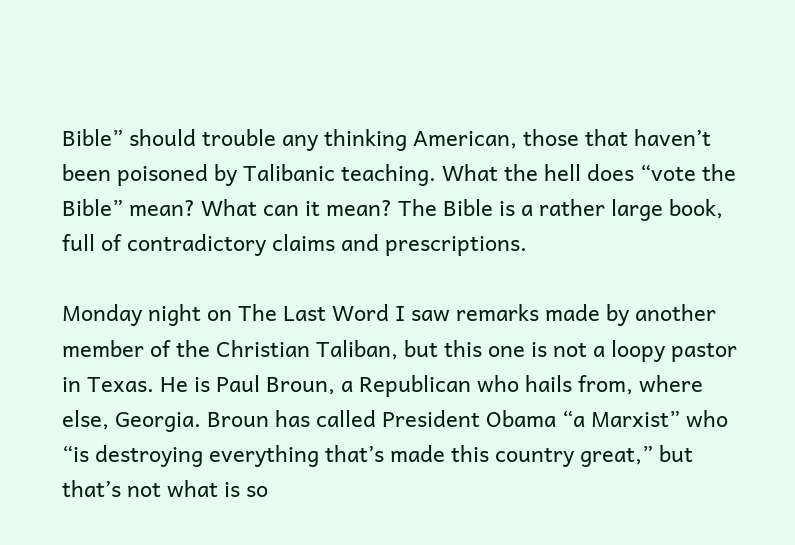Bible” should trouble any thinking American, those that haven’t been poisoned by Talibanic teaching. What the hell does “vote the Bible” mean? What can it mean? The Bible is a rather large book, full of contradictory claims and prescriptions.

Monday night on The Last Word I saw remarks made by another member of the Christian Taliban, but this one is not a loopy pastor in Texas. He is Paul Broun, a Republican who hails from, where else, Georgia. Broun has called President Obama “a Marxist” who “is destroying everything that’s made this country great,” but that’s not what is so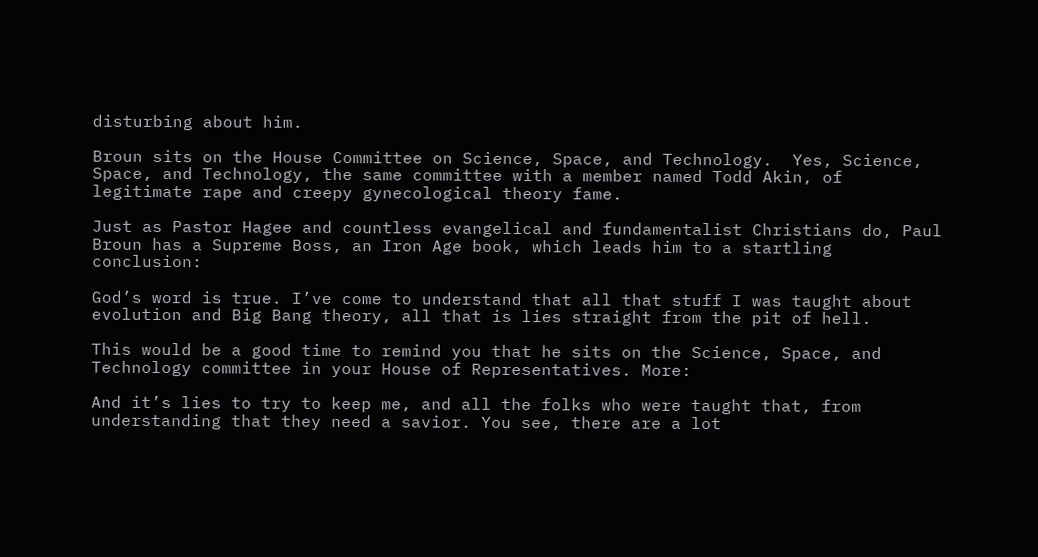disturbing about him.

Broun sits on the House Committee on Science, Space, and Technology.  Yes, Science, Space, and Technology, the same committee with a member named Todd Akin, of legitimate rape and creepy gynecological theory fame.

Just as Pastor Hagee and countless evangelical and fundamentalist Christians do, Paul Broun has a Supreme Boss, an Iron Age book, which leads him to a startling conclusion:

God’s word is true. I’ve come to understand that all that stuff I was taught about evolution and Big Bang theory, all that is lies straight from the pit of hell.

This would be a good time to remind you that he sits on the Science, Space, and Technology committee in your House of Representatives. More:

And it’s lies to try to keep me, and all the folks who were taught that, from understanding that they need a savior. You see, there are a lot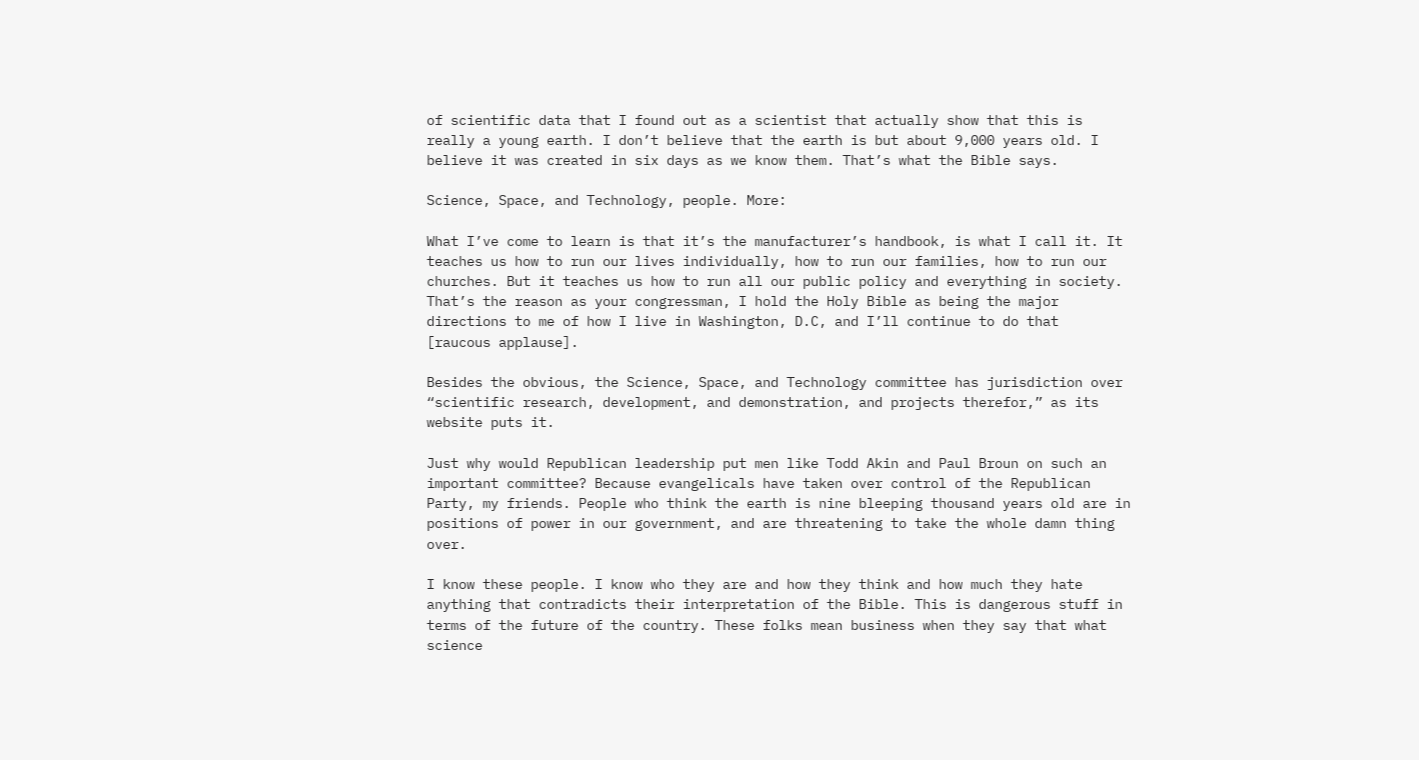of scientific data that I found out as a scientist that actually show that this is really a young earth. I don’t believe that the earth is but about 9,000 years old. I believe it was created in six days as we know them. That’s what the Bible says.

Science, Space, and Technology, people. More:

What I’ve come to learn is that it’s the manufacturer’s handbook, is what I call it. It teaches us how to run our lives individually, how to run our families, how to run our churches. But it teaches us how to run all our public policy and everything in society. That’s the reason as your congressman, I hold the Holy Bible as being the major directions to me of how I live in Washington, D.C, and I’ll continue to do that  [raucous applause].

Besides the obvious, the Science, Space, and Technology committee has jurisdiction over “scientific research, development, and demonstration, and projects therefor,” as its website puts it.

Just why would Republican leadership put men like Todd Akin and Paul Broun on such an important committee? Because evangelicals have taken over control of the Republican Party, my friends. People who think the earth is nine bleeping thousand years old are in positions of power in our government, and are threatening to take the whole damn thing over.

I know these people. I know who they are and how they think and how much they hate anything that contradicts their interpretation of the Bible. This is dangerous stuff in terms of the future of the country. These folks mean business when they say that what science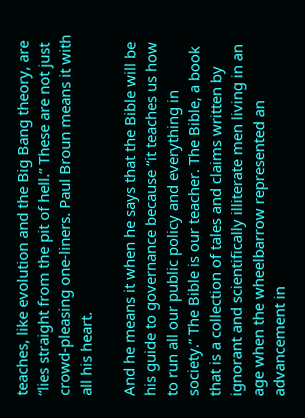teaches, like evolution and the Big Bang theory, are “lies straight from the pit of hell.” These are not just crowd-pleasing one-liners. Paul Broun means it with all his heart.

And he means it when he says that the Bible will be his guide to governance because “it teaches us how to run all our public policy and everything in society.” The Bible is our teacher. The Bible, a book that is a collection of tales and claims written by ignorant and scientifically illiterate men living in an age when the wheelbarrow represented an advancement in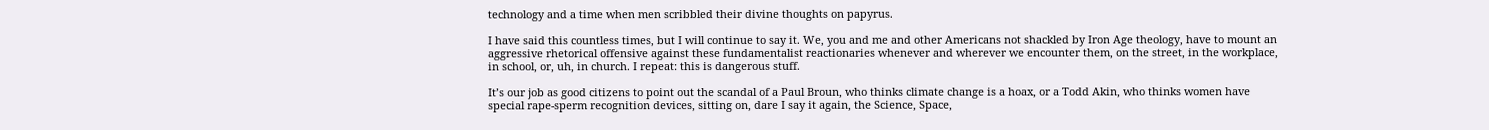technology and a time when men scribbled their divine thoughts on papyrus.

I have said this countless times, but I will continue to say it. We, you and me and other Americans not shackled by Iron Age theology, have to mount an aggressive rhetorical offensive against these fundamentalist reactionaries whenever and wherever we encounter them, on the street, in the workplace, in school, or, uh, in church. I repeat: this is dangerous stuff.

It’s our job as good citizens to point out the scandal of a Paul Broun, who thinks climate change is a hoax, or a Todd Akin, who thinks women have special rape-sperm recognition devices, sitting on, dare I say it again, the Science, Space,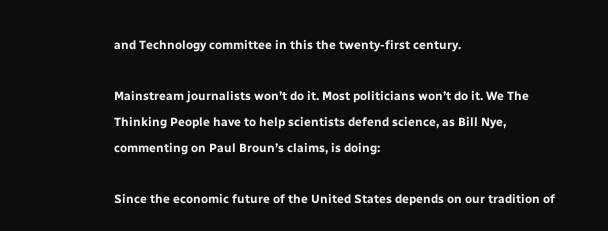and Technology committee in this the twenty-first century.

Mainstream journalists won’t do it. Most politicians won’t do it. We The Thinking People have to help scientists defend science, as Bill Nye, commenting on Paul Broun’s claims, is doing:

Since the economic future of the United States depends on our tradition of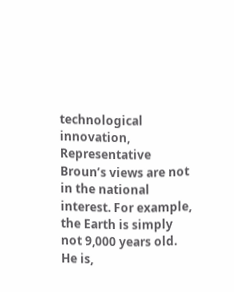technological innovation, Representative Broun’s views are not in the national interest. For example, the Earth is simply not 9,000 years old. He is,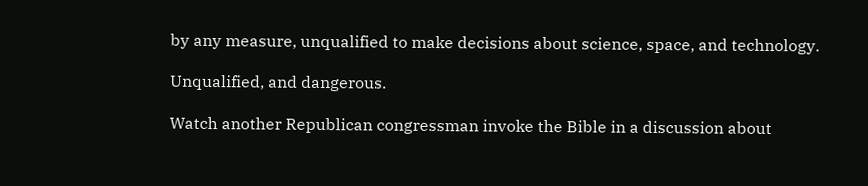by any measure, unqualified to make decisions about science, space, and technology.

Unqualified, and dangerous.

Watch another Republican congressman invoke the Bible in a discussion about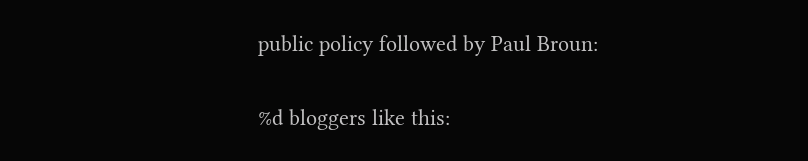public policy followed by Paul Broun:

%d bloggers like this: